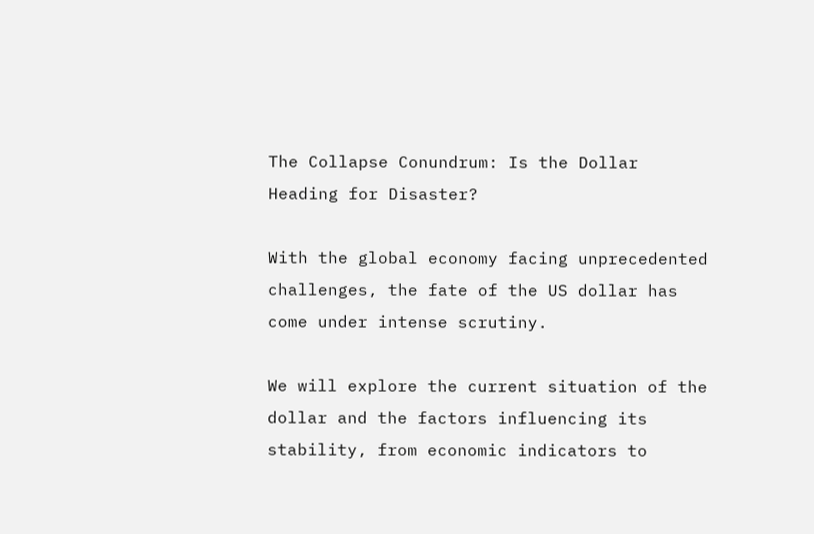The Collapse Conundrum: Is the Dollar Heading for Disaster?

With the global economy facing unprecedented challenges, the fate of the US dollar has come under intense scrutiny.

We will explore the current situation of the dollar and the factors influencing its stability, from economic indicators to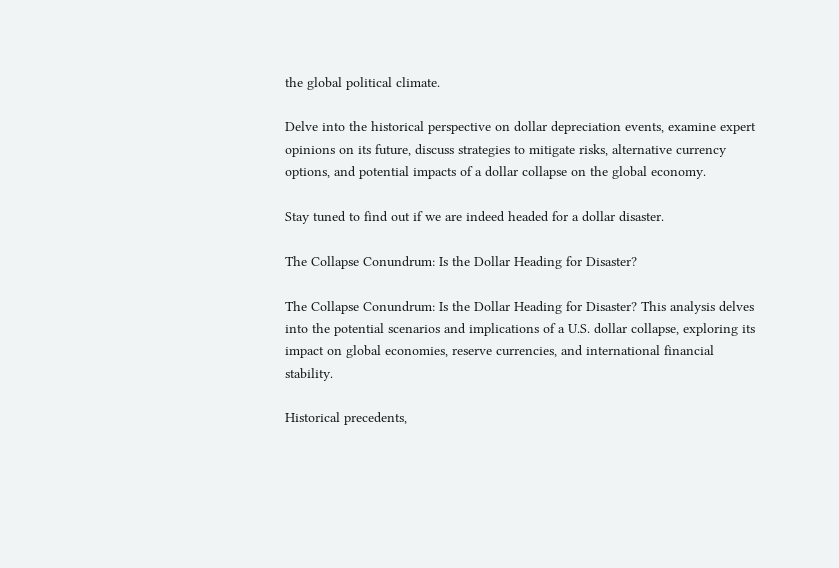the global political climate.

Delve into the historical perspective on dollar depreciation events, examine expert opinions on its future, discuss strategies to mitigate risks, alternative currency options, and potential impacts of a dollar collapse on the global economy.

Stay tuned to find out if we are indeed headed for a dollar disaster.

The Collapse Conundrum: Is the Dollar Heading for Disaster?

The Collapse Conundrum: Is the Dollar Heading for Disaster? This analysis delves into the potential scenarios and implications of a U.S. dollar collapse, exploring its impact on global economies, reserve currencies, and international financial stability.

Historical precedents,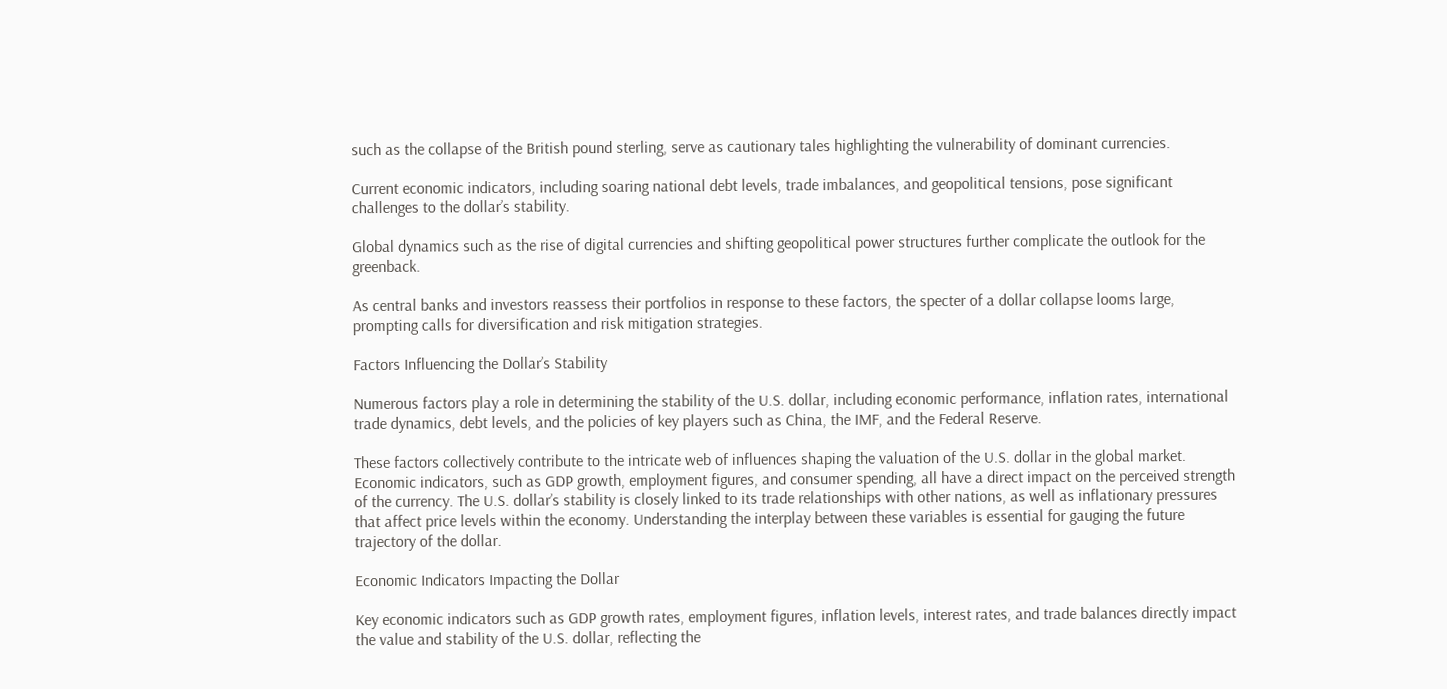such as the collapse of the British pound sterling, serve as cautionary tales highlighting the vulnerability of dominant currencies.

Current economic indicators, including soaring national debt levels, trade imbalances, and geopolitical tensions, pose significant challenges to the dollar’s stability.

Global dynamics such as the rise of digital currencies and shifting geopolitical power structures further complicate the outlook for the greenback.

As central banks and investors reassess their portfolios in response to these factors, the specter of a dollar collapse looms large, prompting calls for diversification and risk mitigation strategies.

Factors Influencing the Dollar’s Stability

Numerous factors play a role in determining the stability of the U.S. dollar, including economic performance, inflation rates, international trade dynamics, debt levels, and the policies of key players such as China, the IMF, and the Federal Reserve.

These factors collectively contribute to the intricate web of influences shaping the valuation of the U.S. dollar in the global market. Economic indicators, such as GDP growth, employment figures, and consumer spending, all have a direct impact on the perceived strength of the currency. The U.S. dollar’s stability is closely linked to its trade relationships with other nations, as well as inflationary pressures that affect price levels within the economy. Understanding the interplay between these variables is essential for gauging the future trajectory of the dollar.

Economic Indicators Impacting the Dollar

Key economic indicators such as GDP growth rates, employment figures, inflation levels, interest rates, and trade balances directly impact the value and stability of the U.S. dollar, reflecting the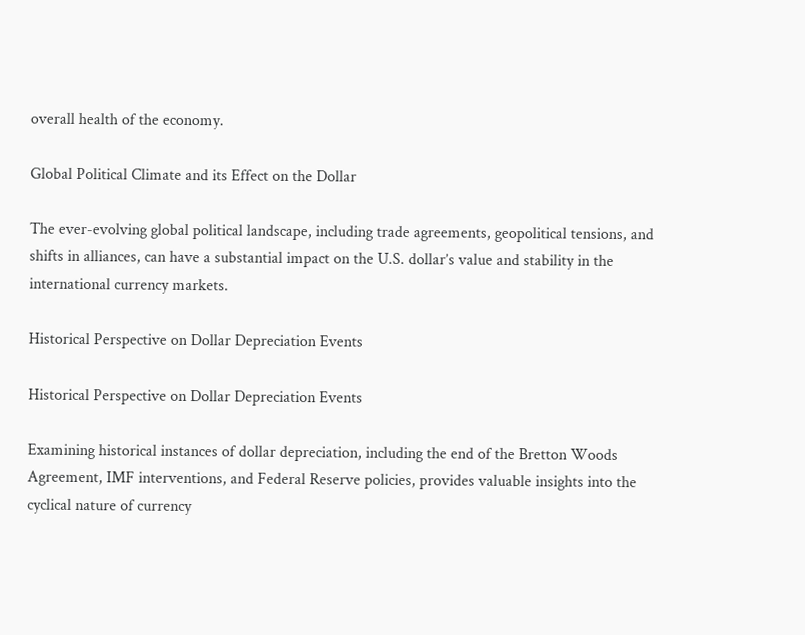overall health of the economy.

Global Political Climate and its Effect on the Dollar

The ever-evolving global political landscape, including trade agreements, geopolitical tensions, and shifts in alliances, can have a substantial impact on the U.S. dollar’s value and stability in the international currency markets.

Historical Perspective on Dollar Depreciation Events

Historical Perspective on Dollar Depreciation Events

Examining historical instances of dollar depreciation, including the end of the Bretton Woods Agreement, IMF interventions, and Federal Reserve policies, provides valuable insights into the cyclical nature of currency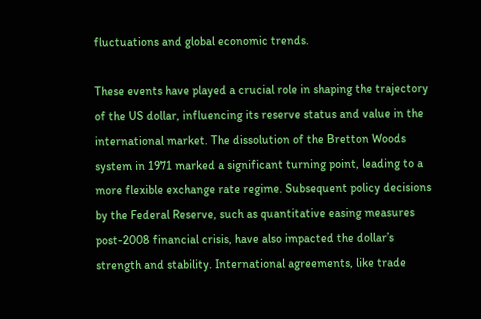fluctuations and global economic trends.

These events have played a crucial role in shaping the trajectory of the US dollar, influencing its reserve status and value in the international market. The dissolution of the Bretton Woods system in 1971 marked a significant turning point, leading to a more flexible exchange rate regime. Subsequent policy decisions by the Federal Reserve, such as quantitative easing measures post-2008 financial crisis, have also impacted the dollar’s strength and stability. International agreements, like trade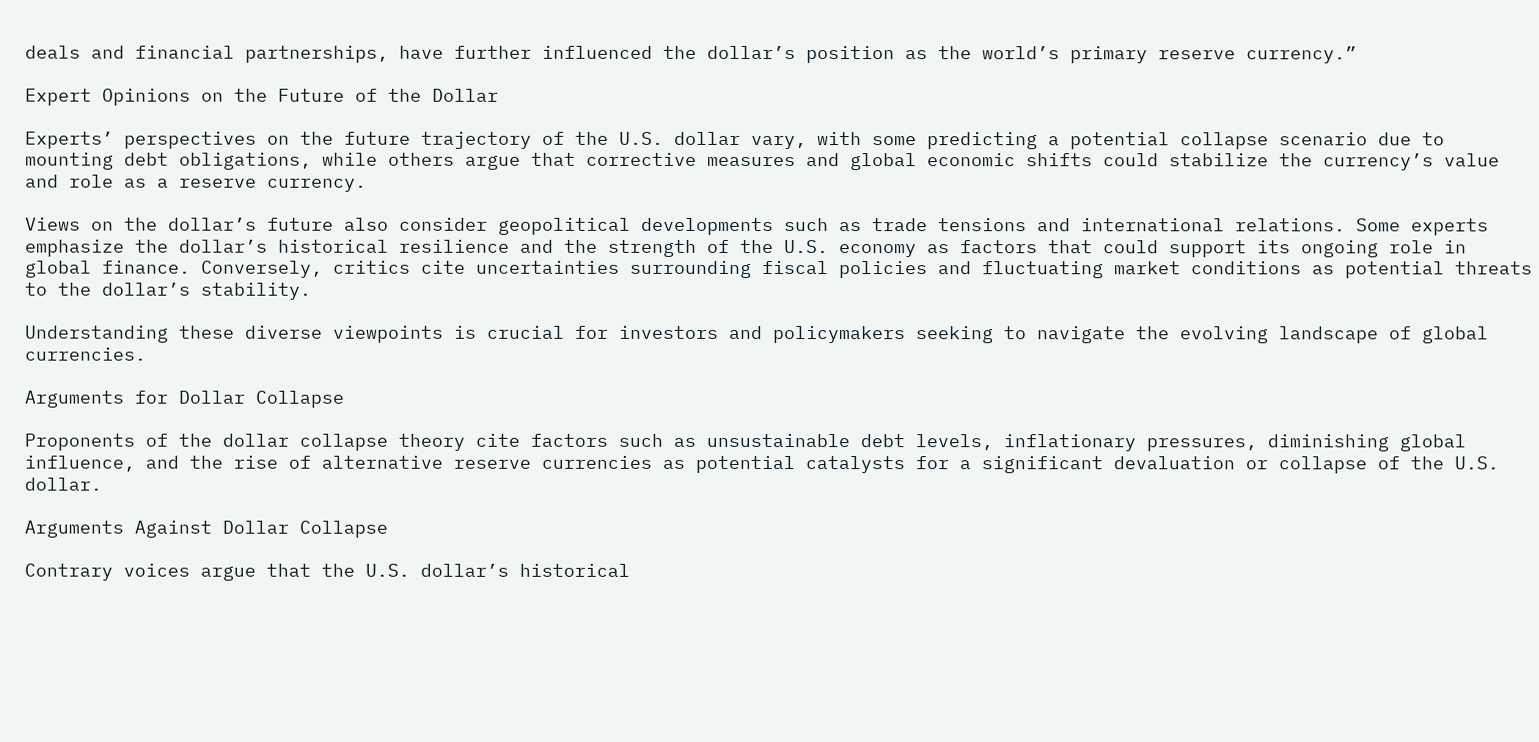deals and financial partnerships, have further influenced the dollar’s position as the world’s primary reserve currency.”

Expert Opinions on the Future of the Dollar

Experts’ perspectives on the future trajectory of the U.S. dollar vary, with some predicting a potential collapse scenario due to mounting debt obligations, while others argue that corrective measures and global economic shifts could stabilize the currency’s value and role as a reserve currency.

Views on the dollar’s future also consider geopolitical developments such as trade tensions and international relations. Some experts emphasize the dollar’s historical resilience and the strength of the U.S. economy as factors that could support its ongoing role in global finance. Conversely, critics cite uncertainties surrounding fiscal policies and fluctuating market conditions as potential threats to the dollar’s stability.

Understanding these diverse viewpoints is crucial for investors and policymakers seeking to navigate the evolving landscape of global currencies.

Arguments for Dollar Collapse

Proponents of the dollar collapse theory cite factors such as unsustainable debt levels, inflationary pressures, diminishing global influence, and the rise of alternative reserve currencies as potential catalysts for a significant devaluation or collapse of the U.S. dollar.

Arguments Against Dollar Collapse

Contrary voices argue that the U.S. dollar’s historical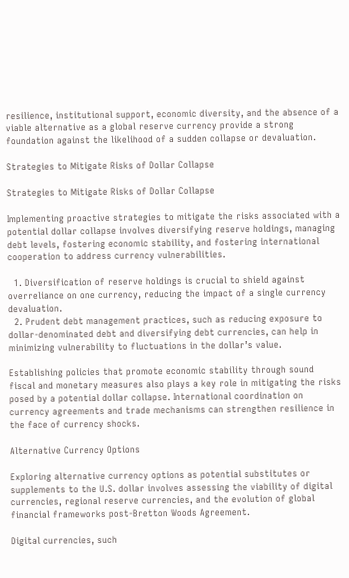resilience, institutional support, economic diversity, and the absence of a viable alternative as a global reserve currency provide a strong foundation against the likelihood of a sudden collapse or devaluation.

Strategies to Mitigate Risks of Dollar Collapse

Strategies to Mitigate Risks of Dollar Collapse

Implementing proactive strategies to mitigate the risks associated with a potential dollar collapse involves diversifying reserve holdings, managing debt levels, fostering economic stability, and fostering international cooperation to address currency vulnerabilities.

  1. Diversification of reserve holdings is crucial to shield against overreliance on one currency, reducing the impact of a single currency devaluation.
  2. Prudent debt management practices, such as reducing exposure to dollar-denominated debt and diversifying debt currencies, can help in minimizing vulnerability to fluctuations in the dollar’s value.

Establishing policies that promote economic stability through sound fiscal and monetary measures also plays a key role in mitigating the risks posed by a potential dollar collapse. International coordination on currency agreements and trade mechanisms can strengthen resilience in the face of currency shocks.

Alternative Currency Options

Exploring alternative currency options as potential substitutes or supplements to the U.S. dollar involves assessing the viability of digital currencies, regional reserve currencies, and the evolution of global financial frameworks post-Bretton Woods Agreement.

Digital currencies, such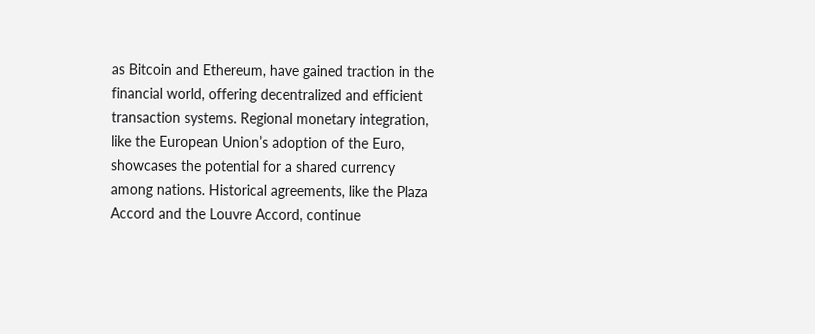as Bitcoin and Ethereum, have gained traction in the financial world, offering decentralized and efficient transaction systems. Regional monetary integration, like the European Union’s adoption of the Euro, showcases the potential for a shared currency among nations. Historical agreements, like the Plaza Accord and the Louvre Accord, continue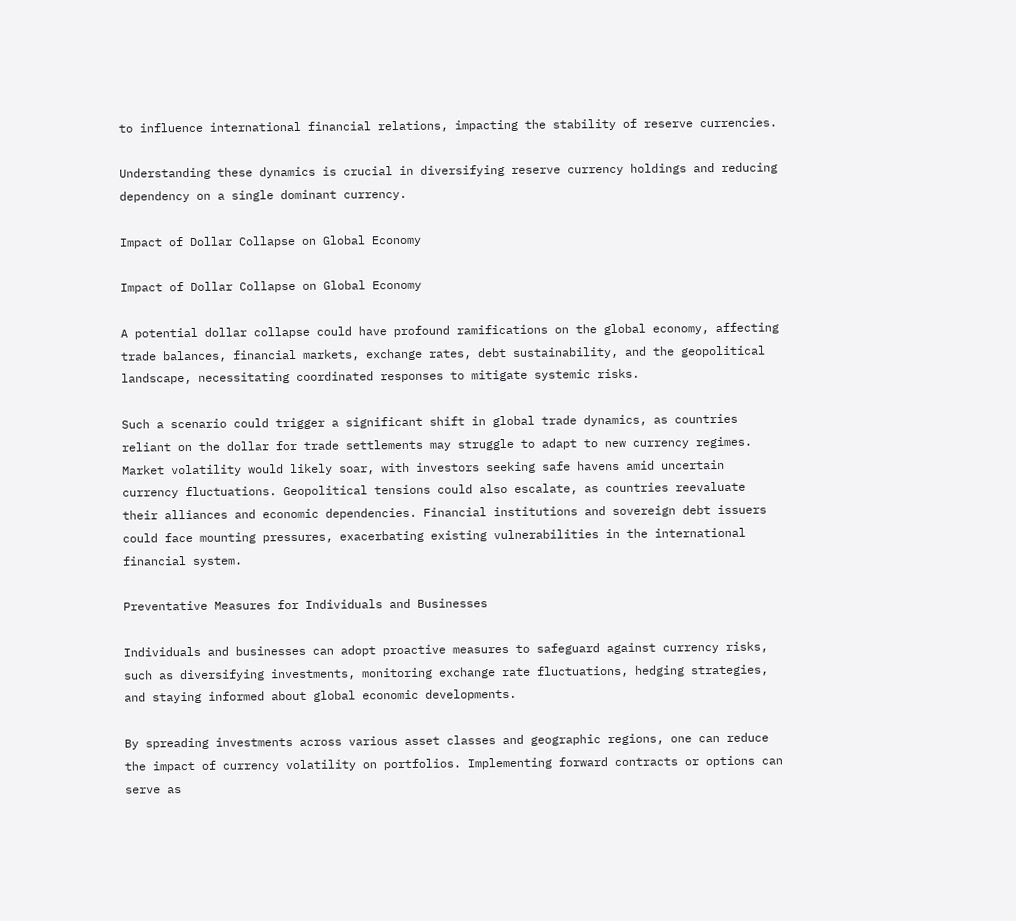to influence international financial relations, impacting the stability of reserve currencies.

Understanding these dynamics is crucial in diversifying reserve currency holdings and reducing dependency on a single dominant currency.

Impact of Dollar Collapse on Global Economy

Impact of Dollar Collapse on Global Economy

A potential dollar collapse could have profound ramifications on the global economy, affecting trade balances, financial markets, exchange rates, debt sustainability, and the geopolitical landscape, necessitating coordinated responses to mitigate systemic risks.

Such a scenario could trigger a significant shift in global trade dynamics, as countries reliant on the dollar for trade settlements may struggle to adapt to new currency regimes. Market volatility would likely soar, with investors seeking safe havens amid uncertain currency fluctuations. Geopolitical tensions could also escalate, as countries reevaluate their alliances and economic dependencies. Financial institutions and sovereign debt issuers could face mounting pressures, exacerbating existing vulnerabilities in the international financial system.

Preventative Measures for Individuals and Businesses

Individuals and businesses can adopt proactive measures to safeguard against currency risks, such as diversifying investments, monitoring exchange rate fluctuations, hedging strategies, and staying informed about global economic developments.

By spreading investments across various asset classes and geographic regions, one can reduce the impact of currency volatility on portfolios. Implementing forward contracts or options can serve as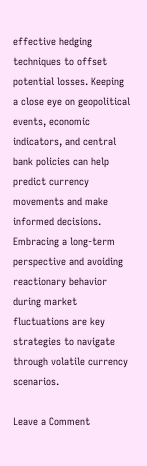effective hedging techniques to offset potential losses. Keeping a close eye on geopolitical events, economic indicators, and central bank policies can help predict currency movements and make informed decisions. Embracing a long-term perspective and avoiding reactionary behavior during market fluctuations are key strategies to navigate through volatile currency scenarios.

Leave a Comment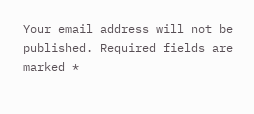Your email address will not be published. Required fields are marked *